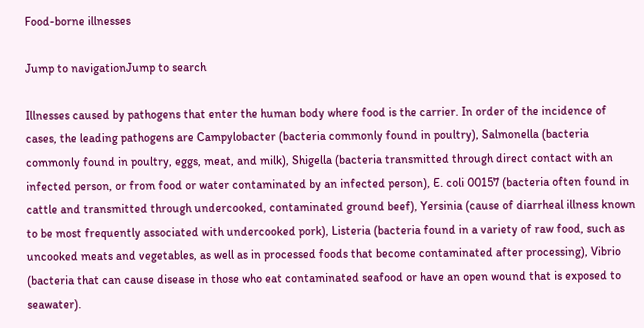Food-borne illnesses

Jump to navigationJump to search

Illnesses caused by pathogens that enter the human body where food is the carrier. In order of the incidence of cases, the leading pathogens are Campylobacter (bacteria commonly found in poultry), Salmonella (bacteria commonly found in poultry, eggs, meat, and milk), Shigella (bacteria transmitted through direct contact with an infected person, or from food or water contaminated by an infected person), E. coli 00157 (bacteria often found in cattle and transmitted through undercooked, contaminated ground beef), Yersinia (cause of diarrheal illness known to be most frequently associated with undercooked pork), Listeria (bacteria found in a variety of raw food, such as uncooked meats and vegetables, as well as in processed foods that become contaminated after processing), Vibrio (bacteria that can cause disease in those who eat contaminated seafood or have an open wound that is exposed to seawater).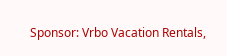Sponsor: Vrbo Vacation Rentals,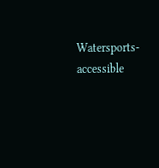Watersports-accessible